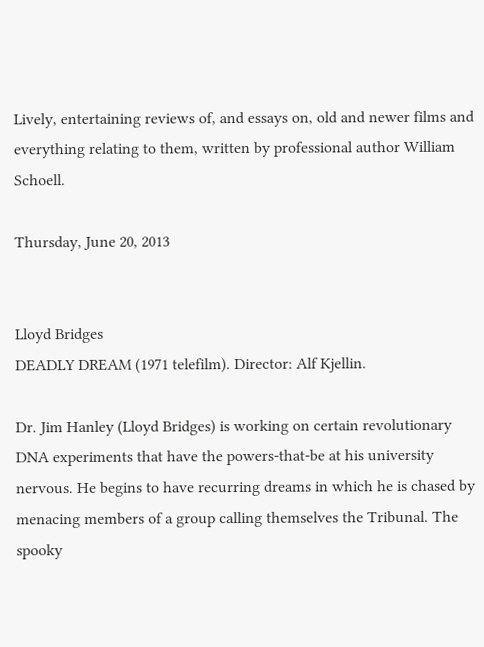Lively, entertaining reviews of, and essays on, old and newer films and everything relating to them, written by professional author William Schoell.

Thursday, June 20, 2013


Lloyd Bridges
DEADLY DREAM (1971 telefilm). Director: Alf Kjellin.

Dr. Jim Hanley (Lloyd Bridges) is working on certain revolutionary DNA experiments that have the powers-that-be at his university nervous. He begins to have recurring dreams in which he is chased by menacing members of a group calling themselves the Tribunal. The spooky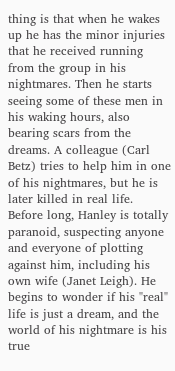thing is that when he wakes up he has the minor injuries that he received running from the group in his nightmares. Then he starts seeing some of these men in his waking hours, also bearing scars from the dreams. A colleague (Carl Betz) tries to help him in one of his nightmares, but he is later killed in real life. Before long, Hanley is totally paranoid, suspecting anyone and everyone of plotting against him, including his own wife (Janet Leigh). He begins to wonder if his "real" life is just a dream, and the world of his nightmare is his true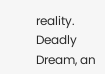reality. Deadly Dream, an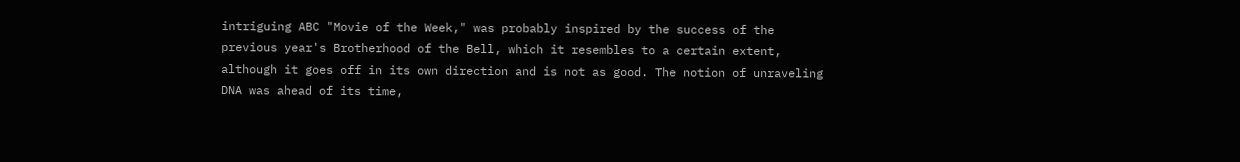intriguing ABC "Movie of the Week," was probably inspired by the success of the previous year's Brotherhood of the Bell, which it resembles to a certain extent, although it goes off in its own direction and is not as good. The notion of unraveling DNA was ahead of its time,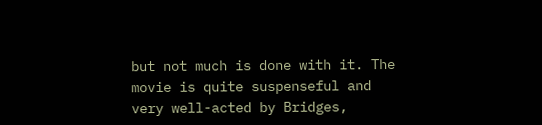but not much is done with it. The movie is quite suspenseful and very well-acted by Bridges,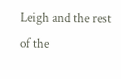Leigh and the rest of the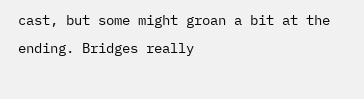cast, but some might groan a bit at the ending. Bridges really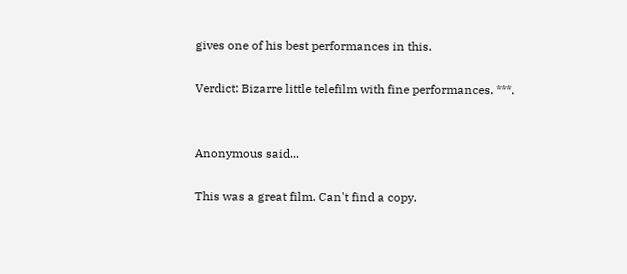gives one of his best performances in this.

Verdict: Bizarre little telefilm with fine performances. ***.


Anonymous said...

This was a great film. Can't find a copy.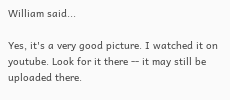William said...

Yes, it's a very good picture. I watched it on youtube. Look for it there -- it may still be uploaded there.